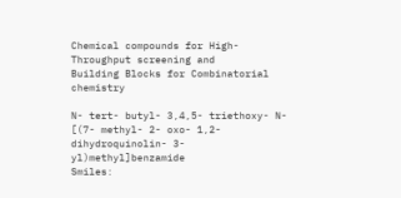Chemical compounds for High-Throughput screening and
Building Blocks for Combinatorial chemistry

N- tert- butyl- 3,4,5- triethoxy- N- [(7- methyl- 2- oxo- 1,2- dihydroquinolin- 3- yl)methyl]benzamide
Smiles: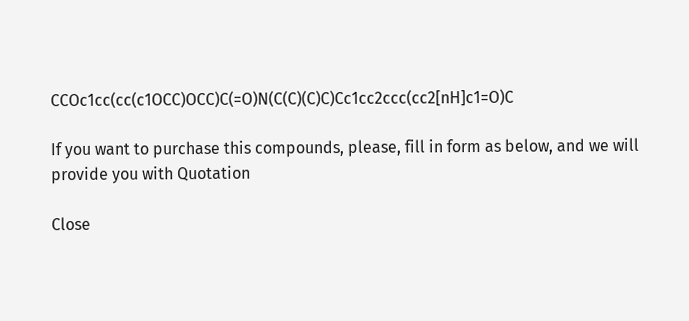CCOc1cc(cc(c1OCC)OCC)C(=O)N(C(C)(C)C)Cc1cc2ccc(cc2[nH]c1=O)C

If you want to purchase this compounds, please, fill in form as below, and we will provide you with Quotation

Close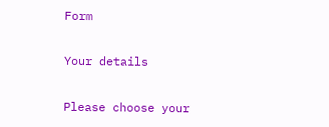Form

Your details

Please choose your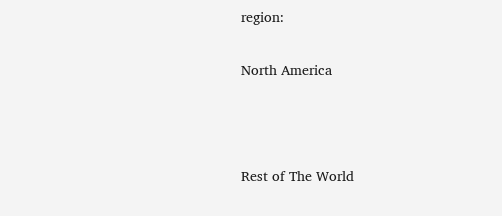region:

North America



Rest of The World